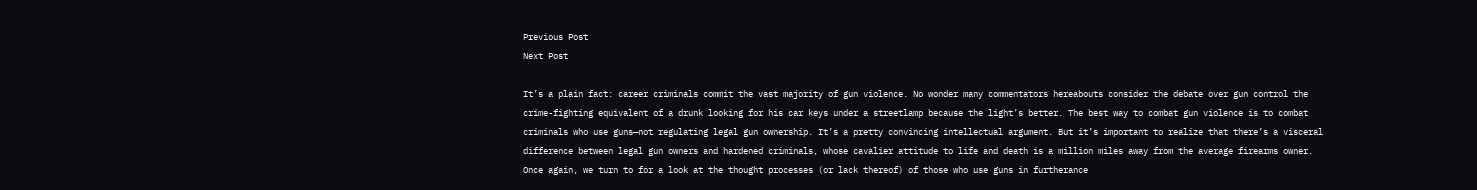Previous Post
Next Post

It’s a plain fact: career criminals commit the vast majority of gun violence. No wonder many commentators hereabouts consider the debate over gun control the crime-fighting equivalent of a drunk looking for his car keys under a streetlamp because the light’s better. The best way to combat gun violence is to combat criminals who use guns—not regulating legal gun ownership. It’s a pretty convincing intellectual argument. But it’s important to realize that there’s a visceral difference between legal gun owners and hardened criminals, whose cavalier attitude to life and death is a million miles away from the average firearms owner. Once again, we turn to for a look at the thought processes (or lack thereof) of those who use guns in furtherance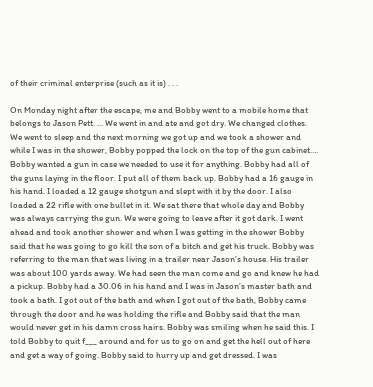of their criminal enterprise (such as it is) . . .

On Monday night after the escape, me and Bobby went to a mobile home that belongs to Jason Pett. … We went in and ate and got dry. We changed clothes. We went to sleep and the next morning we got up and we took a shower and while I was in the shower, Bobby popped the lock on the top of the gun cabinet…. Bobby wanted a gun in case we needed to use it for anything. Bobby had all of the guns laying in the floor. I put all of them back up. Bobby had a 16 gauge in his hand. I loaded a 12 gauge shotgun and slept with it by the door. I also loaded a 22 rifle with one bullet in it. We sat there that whole day and Bobby was always carrying the gun. We were going to leave after it got dark. I went ahead and took another shower and when I was getting in the shower Bobby said that he was going to go kill the son of a bitch and get his truck. Bobby was referring to the man that was living in a trailer near Jason’s house. His trailer was about 100 yards away. We had seen the man come and go and knew he had a pickup. Bobby had a 30.06 in his hand and I was in Jason’s master bath and took a bath. I got out of the bath and when I got out of the bath, Bobby came through the door and he was holding the rifle and Bobby said that the man would never get in his damn cross hairs. Bobby was smiling when he said this. I told Bobby to quit f___ around and for us to go on and get the hell out of here and get a way of going. Bobby said to hurry up and get dressed. I was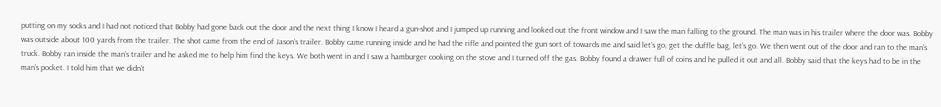putting on my socks and I had not noticed that Bobby had gone back out the door and the next thing I know I heard a gun-shot and I jumped up running and looked out the front window and I saw the man falling to the ground. The man was in his trailer where the door was. Bobby was outside about 100 yards from the trailer. The shot came from the end of Jason’s trailer. Bobby came running inside and he had the rifle and pointed the gun sort of towards me and said let’s go, get the duffle bag, let’s go. We then went out of the door and ran to the man’s truck. Bobby ran inside the man’s trailer and he asked me to help him find the keys. We both went in and I saw a hamburger cooking on the stove and I turned off the gas. Bobby found a drawer full of coins and he pulled it out and all. Bobby said that the keys had to be in the man’s pocket. I told him that we didn’t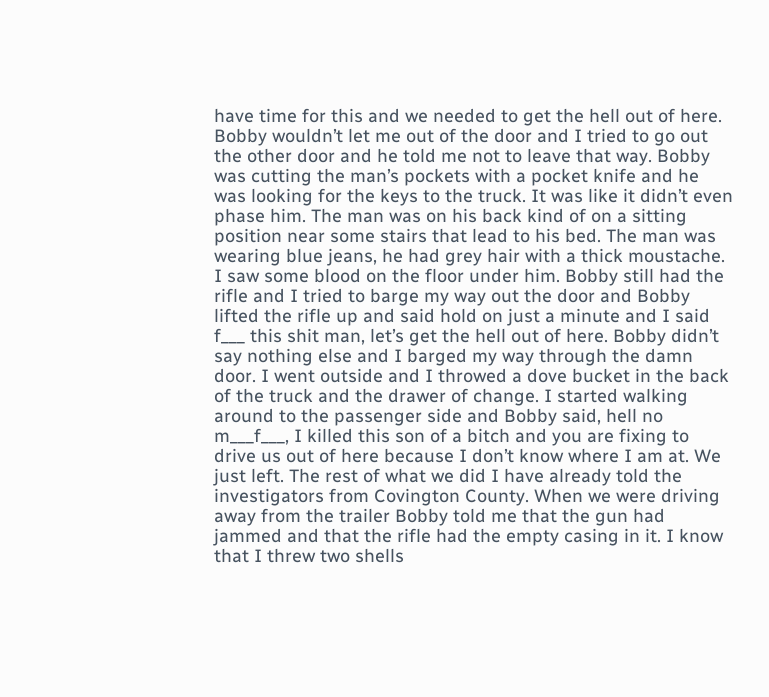have time for this and we needed to get the hell out of here. Bobby wouldn’t let me out of the door and I tried to go out the other door and he told me not to leave that way. Bobby was cutting the man’s pockets with a pocket knife and he was looking for the keys to the truck. It was like it didn’t even phase him. The man was on his back kind of on a sitting position near some stairs that lead to his bed. The man was wearing blue jeans, he had grey hair with a thick moustache. I saw some blood on the floor under him. Bobby still had the rifle and I tried to barge my way out the door and Bobby lifted the rifle up and said hold on just a minute and I said f___ this shit man, let’s get the hell out of here. Bobby didn’t say nothing else and I barged my way through the damn door. I went outside and I throwed a dove bucket in the back of the truck and the drawer of change. I started walking around to the passenger side and Bobby said, hell no m___f___, I killed this son of a bitch and you are fixing to drive us out of here because I don’t know where I am at. We just left. The rest of what we did I have already told the investigators from Covington County. When we were driving away from the trailer Bobby told me that the gun had jammed and that the rifle had the empty casing in it. I know that I threw two shells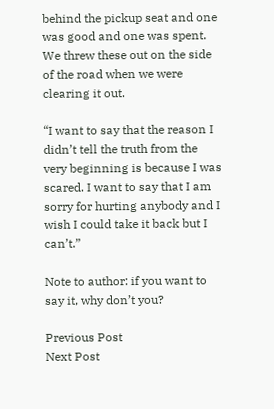behind the pickup seat and one was good and one was spent. We threw these out on the side of the road when we were clearing it out.

“I want to say that the reason I didn’t tell the truth from the very beginning is because I was scared. I want to say that I am sorry for hurting anybody and I wish I could take it back but I can’t.”

Note to author: if you want to say it, why don’t you?

Previous Post
Next Post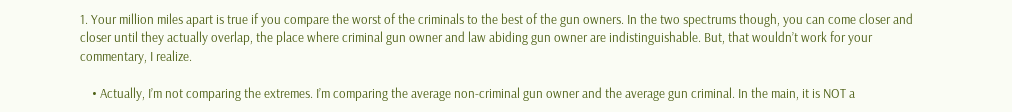1. Your million miles apart is true if you compare the worst of the criminals to the best of the gun owners. In the two spectrums though, you can come closer and closer until they actually overlap, the place where criminal gun owner and law abiding gun owner are indistinguishable. But, that wouldn’t work for your commentary, I realize.

    • Actually, I’m not comparing the extremes. I’m comparing the average non-criminal gun owner and the average gun criminal. In the main, it is NOT a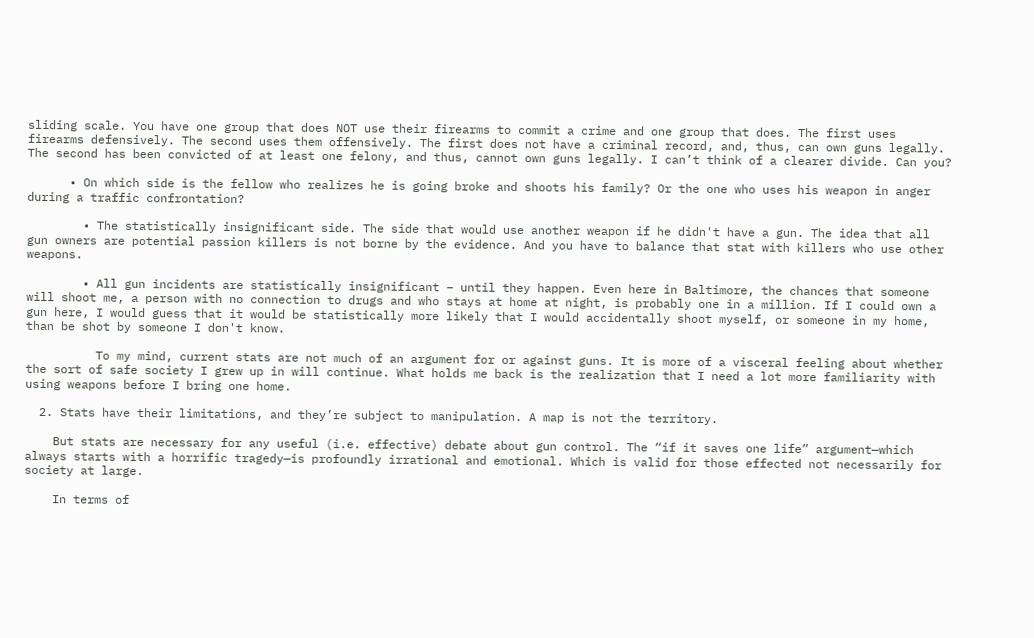sliding scale. You have one group that does NOT use their firearms to commit a crime and one group that does. The first uses firearms defensively. The second uses them offensively. The first does not have a criminal record, and, thus, can own guns legally. The second has been convicted of at least one felony, and thus, cannot own guns legally. I can’t think of a clearer divide. Can you?

      • On which side is the fellow who realizes he is going broke and shoots his family? Or the one who uses his weapon in anger during a traffic confrontation?

        • The statistically insignificant side. The side that would use another weapon if he didn't have a gun. The idea that all gun owners are potential passion killers is not borne by the evidence. And you have to balance that stat with killers who use other weapons.

        • All gun incidents are statistically insignificant – until they happen. Even here in Baltimore, the chances that someone will shoot me, a person with no connection to drugs and who stays at home at night, is probably one in a million. If I could own a gun here, I would guess that it would be statistically more likely that I would accidentally shoot myself, or someone in my home, than be shot by someone I don't know.

          To my mind, current stats are not much of an argument for or against guns. It is more of a visceral feeling about whether the sort of safe society I grew up in will continue. What holds me back is the realization that I need a lot more familiarity with using weapons before I bring one home.

  2. Stats have their limitations, and they’re subject to manipulation. A map is not the territory.

    But stats are necessary for any useful (i.e. effective) debate about gun control. The “if it saves one life” argument—which always starts with a horrific tragedy—is profoundly irrational and emotional. Which is valid for those effected not necessarily for society at large.

    In terms of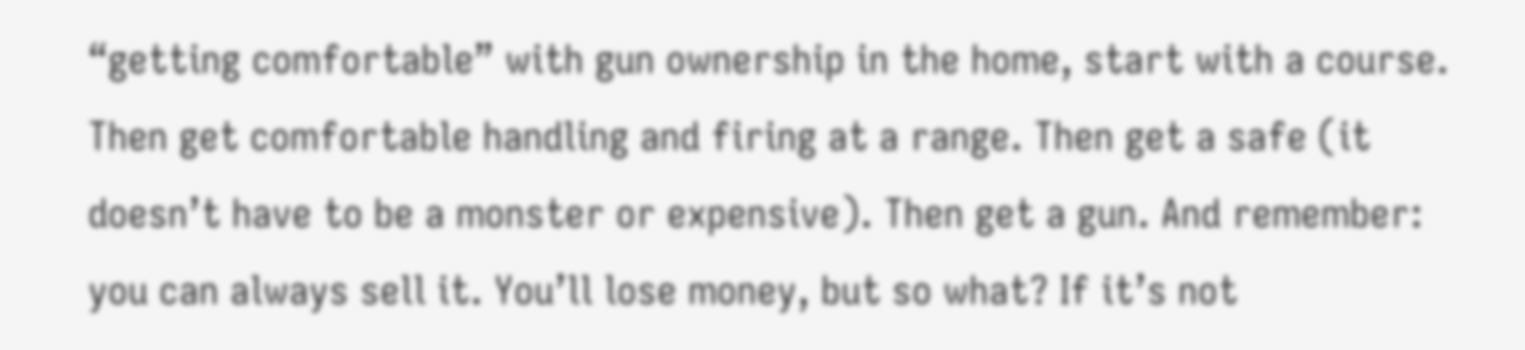“getting comfortable” with gun ownership in the home, start with a course. Then get comfortable handling and firing at a range. Then get a safe (it doesn’t have to be a monster or expensive). Then get a gun. And remember: you can always sell it. You’ll lose money, but so what? If it’s not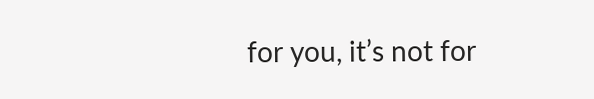for you, it’s not for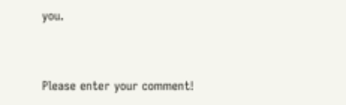you.


Please enter your comment!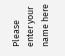Please enter your name here